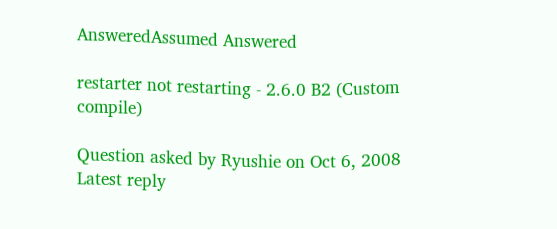AnsweredAssumed Answered

restarter not restarting - 2.6.0 B2 (Custom compile)

Question asked by Ryushie on Oct 6, 2008
Latest reply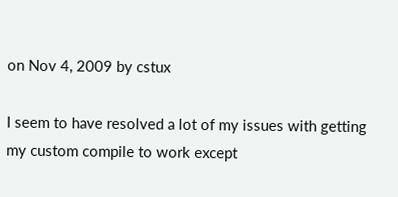on Nov 4, 2009 by cstux

I seem to have resolved a lot of my issues with getting my custom compile to work except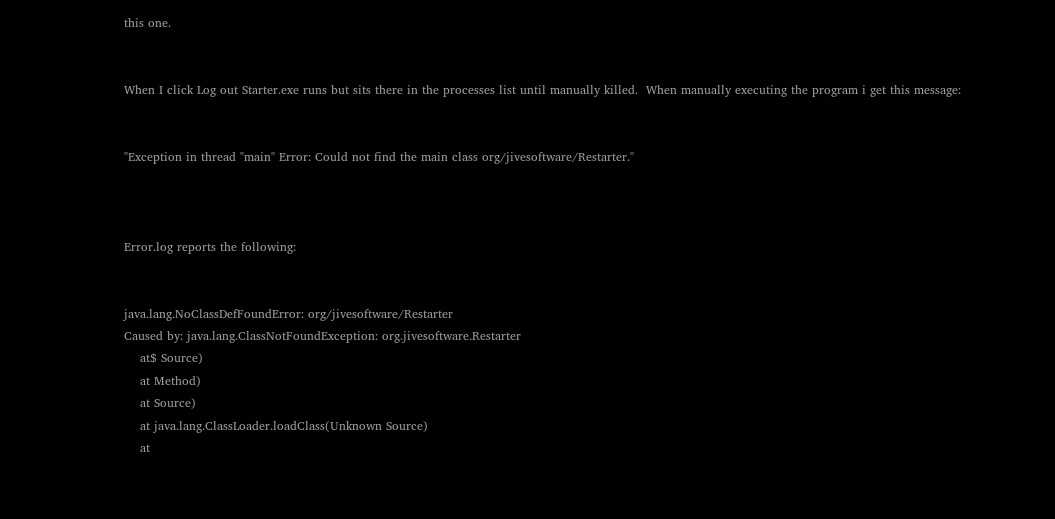this one.


When I click Log out Starter.exe runs but sits there in the processes list until manually killed.  When manually executing the program i get this message:


"Exception in thread "main" Error: Could not find the main class org/jivesoftware/Restarter."



Error.log reports the following:


java.lang.NoClassDefFoundError: org/jivesoftware/Restarter
Caused by: java.lang.ClassNotFoundException: org.jivesoftware.Restarter
    at$ Source)
    at Method)
    at Source)
    at java.lang.ClassLoader.loadClass(Unknown Source)
    at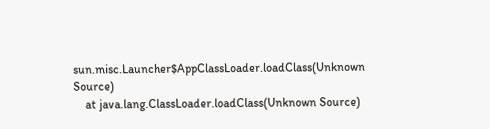sun.misc.Launcher$AppClassLoader.loadClass(Unknown Source)
    at java.lang.ClassLoader.loadClass(Unknown Source)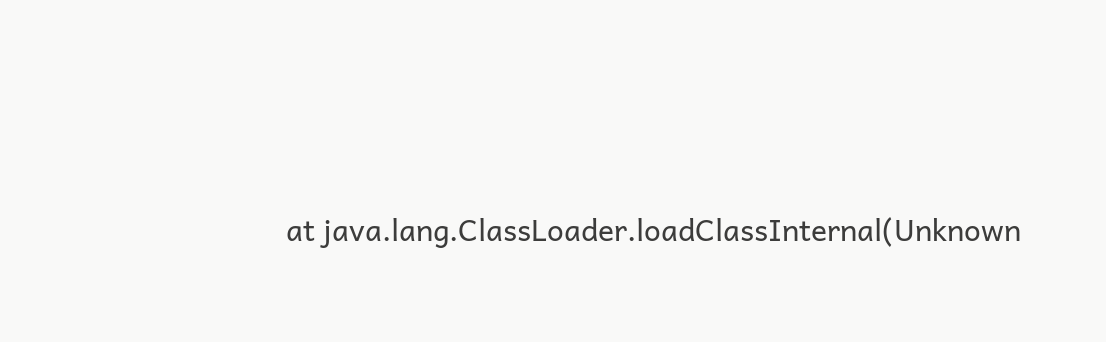at java.lang.ClassLoader.loadClassInternal(Unknown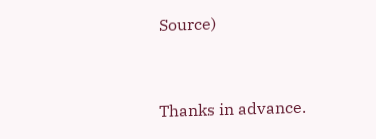Source)


Thanks in advance.